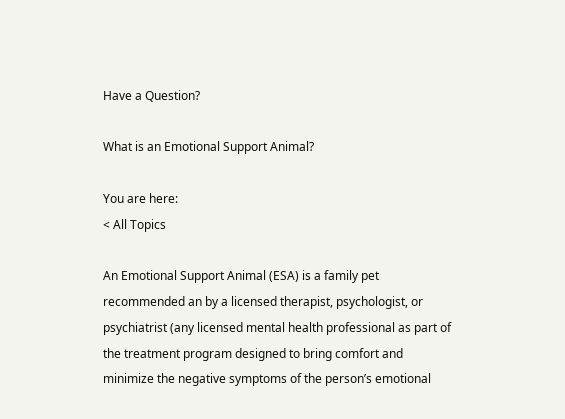Have a Question?

What is an Emotional Support Animal?

You are here:
< All Topics

An Emotional Support Animal (ESA) is a family pet recommended an by a licensed therapist, psychologist, or psychiatrist (any licensed mental health professional as part of the treatment program designed to bring comfort and minimize the negative symptoms of the person’s emotional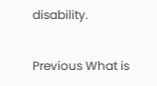disability.

Previous What is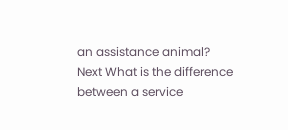an assistance animal?
Next What is the difference between a service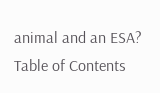animal and an ESA?
Table of Contents